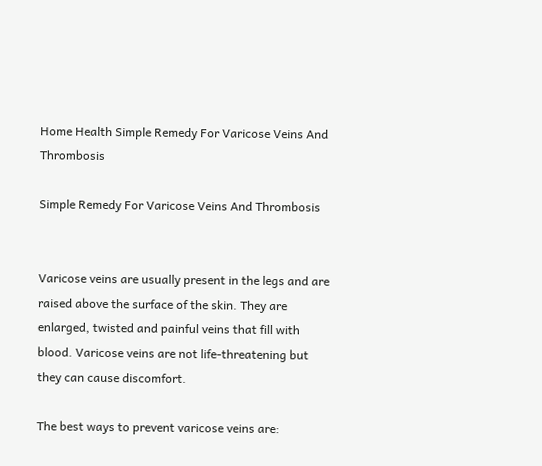Home Health Simple Remedy For Varicose Veins And Thrombosis

Simple Remedy For Varicose Veins And Thrombosis


Varicose veins are usually present in the legs and are raised above the surface of the skin. They are enlarged, twisted and painful veins that fill with blood. Varicose veins are not life-threatening but they can cause discomfort.

The best ways to prevent varicose veins are: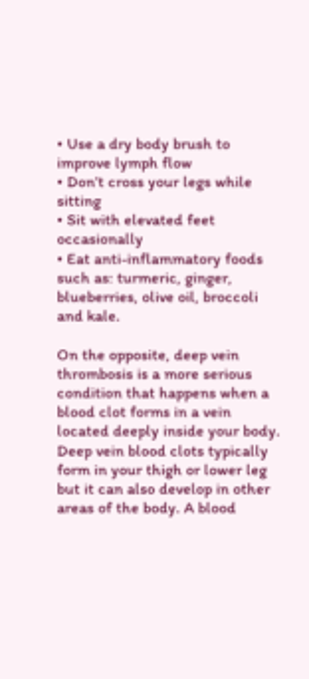• Use a dry body brush to improve lymph flow
• Don’t cross your legs while sitting
• Sit with elevated feet occasionally
• Eat anti-inflammatory foods such as: turmeric, ginger, blueberries, olive oil, broccoli and kale.

On the opposite, deep vein thrombosis is a more serious condition that happens when a blood clot forms in a vein located deeply inside your body. Deep vein blood clots typically form in your thigh or lower leg but it can also develop in other areas of the body. A blood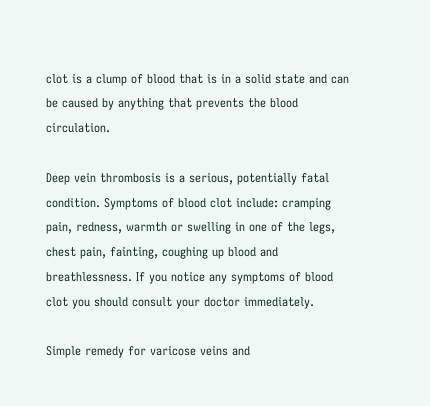clot is a clump of blood that is in a solid state and can be caused by anything that prevents the blood circulation.

Deep vein thrombosis is a serious, potentially fatal condition. Symptoms of blood clot include: cramping pain, redness, warmth or swelling in one of the legs, chest pain, fainting, coughing up blood and breathlessness. If you notice any symptoms of blood clot you should consult your doctor immediately.

Simple remedy for varicose veins and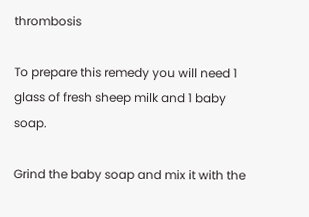thrombosis

To prepare this remedy you will need 1 glass of fresh sheep milk and 1 baby soap.

Grind the baby soap and mix it with the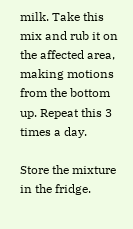milk. Take this mix and rub it on the affected area, making motions from the bottom up. Repeat this 3 times a day.

Store the mixture in the fridge.